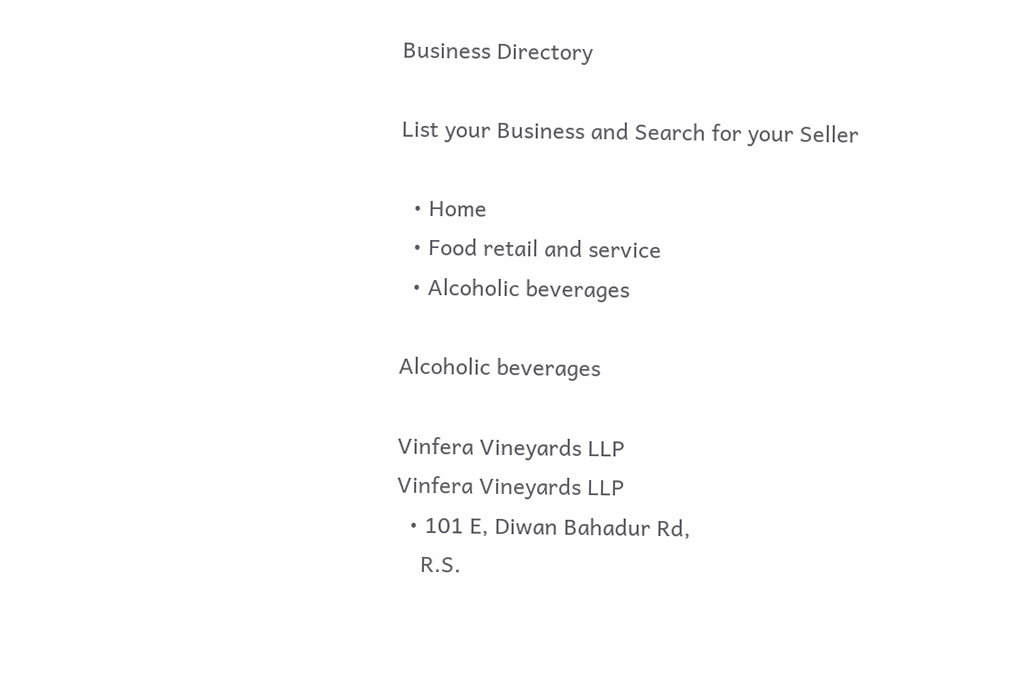Business Directory

List your Business and Search for your Seller

  • Home
  • Food retail and service
  • Alcoholic beverages

Alcoholic beverages

Vinfera Vineyards LLP
Vinfera Vineyards LLP
  • 101 E, Diwan Bahadur Rd,
    R.S.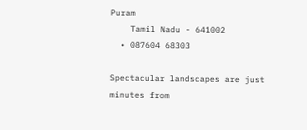Puram
    Tamil Nadu - 641002
  • 087604 68303

Spectacular landscapes are just minutes from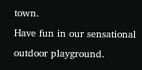town.
Have fun in our sensational outdoor playground.